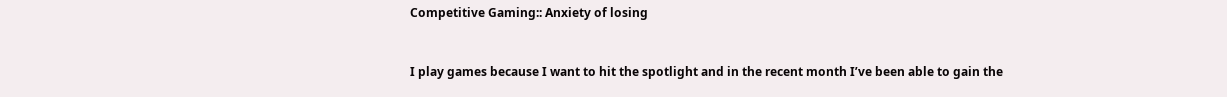Competitive Gaming:: Anxiety of losing


I play games because I want to hit the spotlight and in the recent month I’ve been able to gain the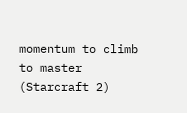momentum to climb to master (Starcraft 2)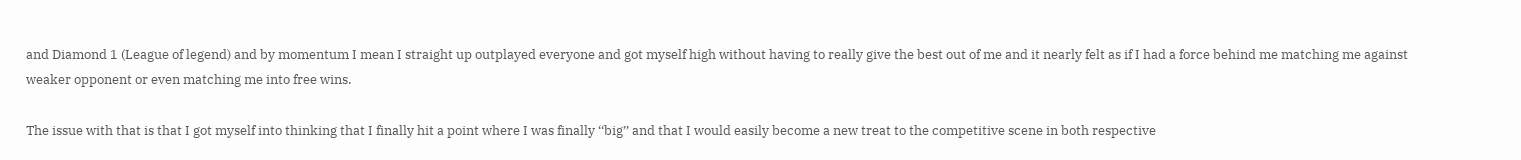and Diamond 1 (League of legend) and by momentum I mean I straight up outplayed everyone and got myself high without having to really give the best out of me and it nearly felt as if I had a force behind me matching me against weaker opponent or even matching me into free wins.

The issue with that is that I got myself into thinking that I finally hit a point where I was finally ‘‘big’’ and that I would easily become a new treat to the competitive scene in both respective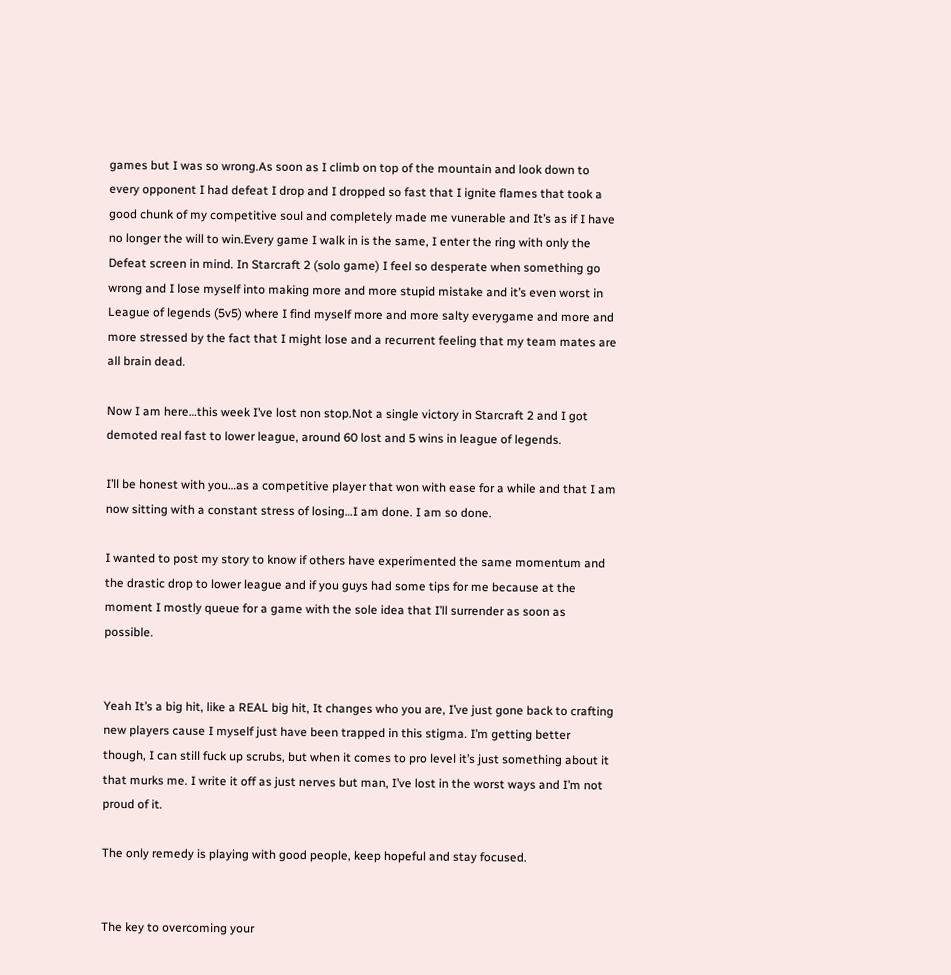games but I was so wrong.As soon as I climb on top of the mountain and look down to every opponent I had defeat I drop and I dropped so fast that I ignite flames that took a good chunk of my competitive soul and completely made me vunerable and It’s as if I have no longer the will to win.Every game I walk in is the same, I enter the ring with only the Defeat screen in mind. In Starcraft 2 (solo game) I feel so desperate when something go wrong and I lose myself into making more and more stupid mistake and it’s even worst in League of legends (5v5) where I find myself more and more salty everygame and more and more stressed by the fact that I might lose and a recurrent feeling that my team mates are all brain dead.

Now I am here…this week I’ve lost non stop.Not a single victory in Starcraft 2 and I got demoted real fast to lower league, around 60 lost and 5 wins in league of legends.

I’ll be honest with you…as a competitive player that won with ease for a while and that I am now sitting with a constant stress of losing…I am done. I am so done.

I wanted to post my story to know if others have experimented the same momentum and the drastic drop to lower league and if you guys had some tips for me because at the moment I mostly queue for a game with the sole idea that I’ll surrender as soon as possible.


Yeah It’s a big hit, like a REAL big hit, It changes who you are, I’ve just gone back to crafting new players cause I myself just have been trapped in this stigma. I’m getting better though, I can still fuck up scrubs, but when it comes to pro level it’s just something about it that murks me. I write it off as just nerves but man, I’ve lost in the worst ways and I’m not proud of it.

The only remedy is playing with good people, keep hopeful and stay focused.


The key to overcoming your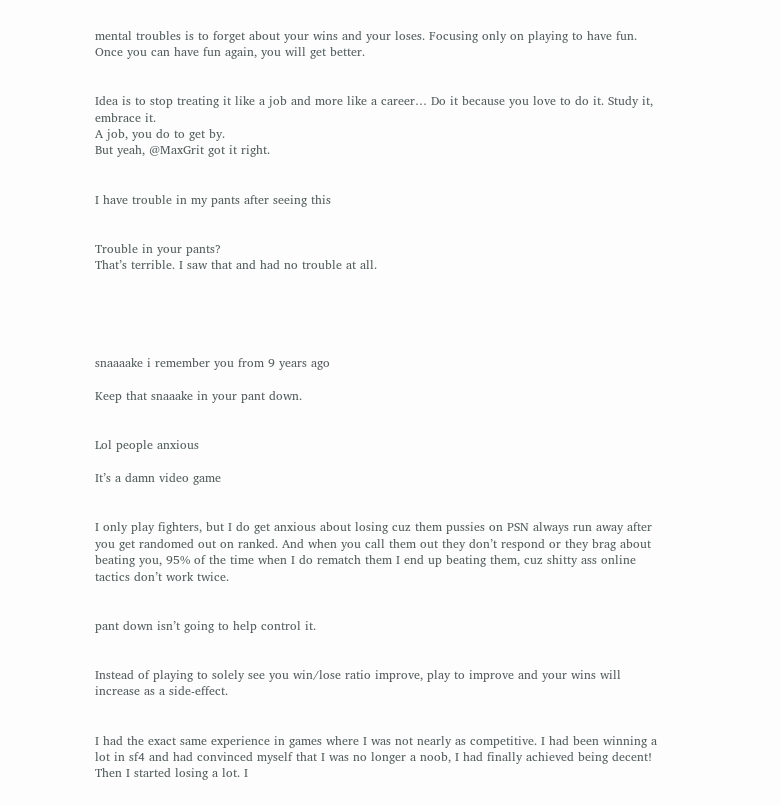mental troubles is to forget about your wins and your loses. Focusing only on playing to have fun. Once you can have fun again, you will get better.


Idea is to stop treating it like a job and more like a career… Do it because you love to do it. Study it, embrace it.
A job, you do to get by.
But yeah, @MaxGrit got it right.


I have trouble in my pants after seeing this


Trouble in your pants?
That’s terrible. I saw that and had no trouble at all.





snaaaake i remember you from 9 years ago

Keep that snaaake in your pant down.


Lol people anxious

It’s a damn video game


I only play fighters, but I do get anxious about losing cuz them pussies on PSN always run away after you get randomed out on ranked. And when you call them out they don’t respond or they brag about beating you, 95% of the time when I do rematch them I end up beating them, cuz shitty ass online tactics don’t work twice.


pant down isn’t going to help control it.


Instead of playing to solely see you win/lose ratio improve, play to improve and your wins will increase as a side-effect.


I had the exact same experience in games where I was not nearly as competitive. I had been winning a lot in sf4 and had convinced myself that I was no longer a noob, I had finally achieved being decent! Then I started losing a lot. I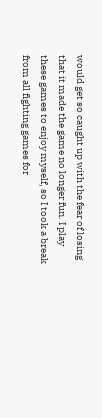would get so caught up with the fear of losing that it made the game no longer fun. I play these games to enjoy myself, so I took a break from all fighting games for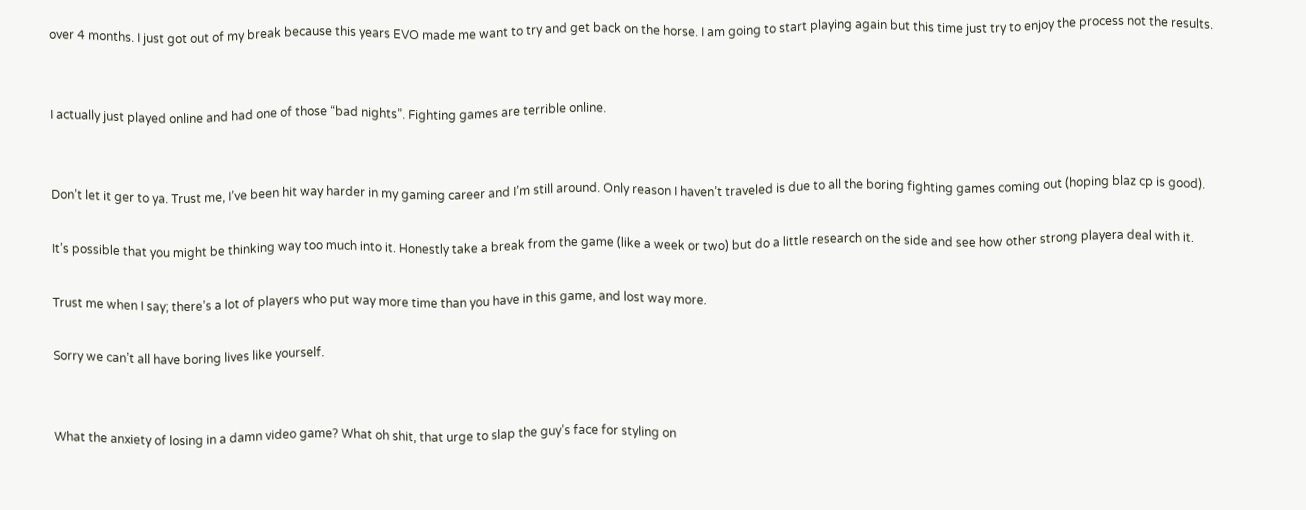over 4 months. I just got out of my break because this years EVO made me want to try and get back on the horse. I am going to start playing again but this time just try to enjoy the process not the results.


I actually just played online and had one of those “bad nights”. Fighting games are terrible online.


Don’t let it ger to ya. Trust me, I’ve been hit way harder in my gaming career and I’m still around. Only reason I haven’t traveled is due to all the boring fighting games coming out (hoping blaz cp is good).

It’s possible that you might be thinking way too much into it. Honestly take a break from the game (like a week or two) but do a little research on the side and see how other strong playera deal with it.

Trust me when I say; there’s a lot of players who put way more time than you have in this game, and lost way more.

Sorry we can’t all have boring lives like yourself.


What the anxiety of losing in a damn video game? What oh shit, that urge to slap the guy’s face for styling on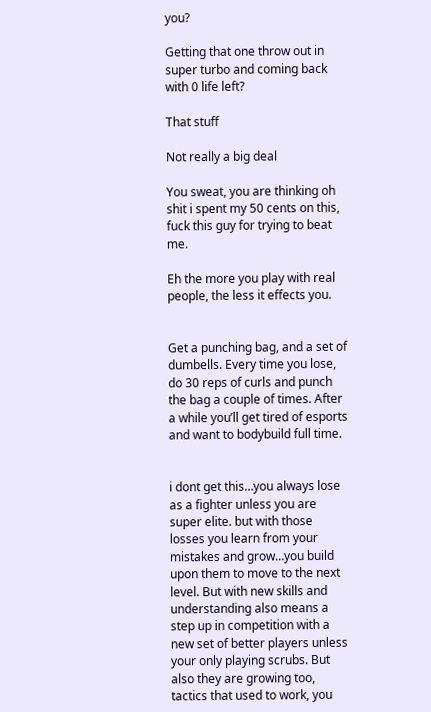you?

Getting that one throw out in super turbo and coming back with 0 life left?

That stuff

Not really a big deal

You sweat, you are thinking oh shit i spent my 50 cents on this, fuck this guy for trying to beat me.

Eh the more you play with real people, the less it effects you.


Get a punching bag, and a set of dumbells. Every time you lose, do 30 reps of curls and punch the bag a couple of times. After a while you’ll get tired of esports and want to bodybuild full time.


i dont get this…you always lose as a fighter unless you are super elite. but with those losses you learn from your mistakes and grow…you build upon them to move to the next level. But with new skills and understanding also means a step up in competition with a new set of better players unless your only playing scrubs. But also they are growing too, tactics that used to work, you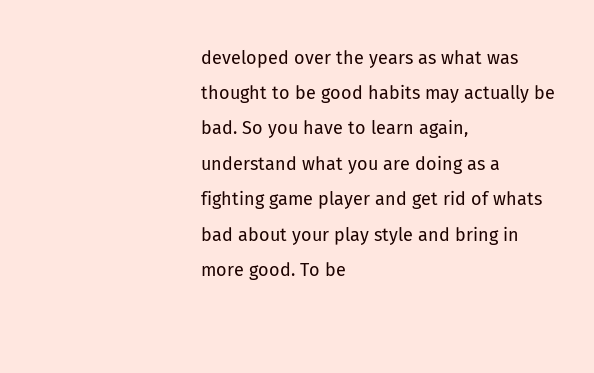developed over the years as what was thought to be good habits may actually be bad. So you have to learn again, understand what you are doing as a fighting game player and get rid of whats bad about your play style and bring in more good. To be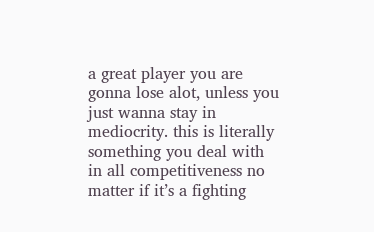a great player you are gonna lose alot, unless you just wanna stay in mediocrity. this is literally something you deal with in all competitiveness no matter if it’s a fighting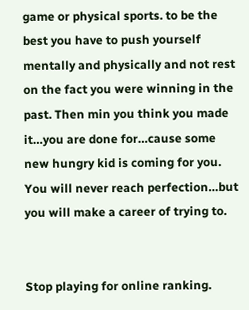game or physical sports. to be the best you have to push yourself mentally and physically and not rest on the fact you were winning in the past. Then min you think you made it…you are done for…cause some new hungry kid is coming for you. You will never reach perfection…but you will make a career of trying to.


Stop playing for online ranking.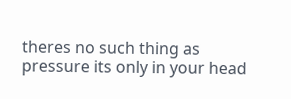theres no such thing as pressure its only in your head